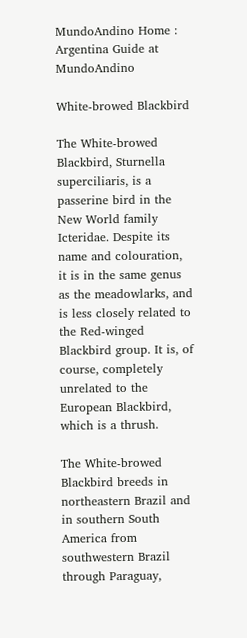MundoAndino Home : Argentina Guide at MundoAndino

White-browed Blackbird

The White-browed Blackbird, Sturnella superciliaris, is a passerine bird in the New World family Icteridae. Despite its name and colouration, it is in the same genus as the meadowlarks, and is less closely related to the Red-winged Blackbird group. It is, of course, completely unrelated to the European Blackbird, which is a thrush.

The White-browed Blackbird breeds in northeastern Brazil and in southern South America from southwestern Brazil through Paraguay,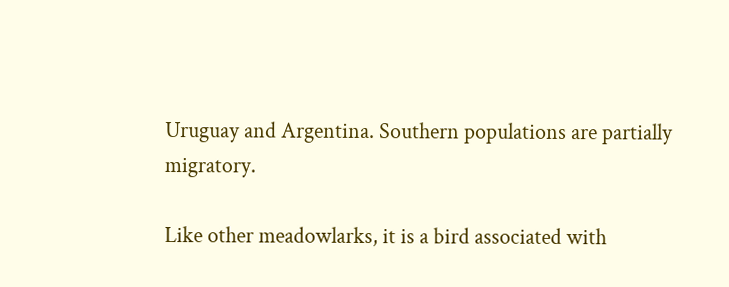Uruguay and Argentina. Southern populations are partially migratory.

Like other meadowlarks, it is a bird associated with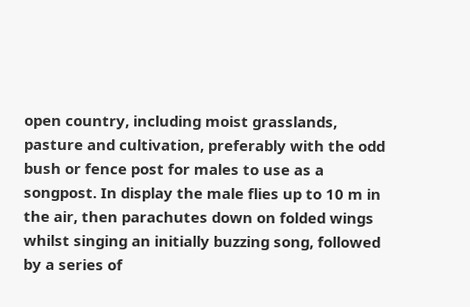open country, including moist grasslands, pasture and cultivation, preferably with the odd bush or fence post for males to use as a songpost. In display the male flies up to 10 m in the air, then parachutes down on folded wings whilst singing an initially buzzing song, followed by a series of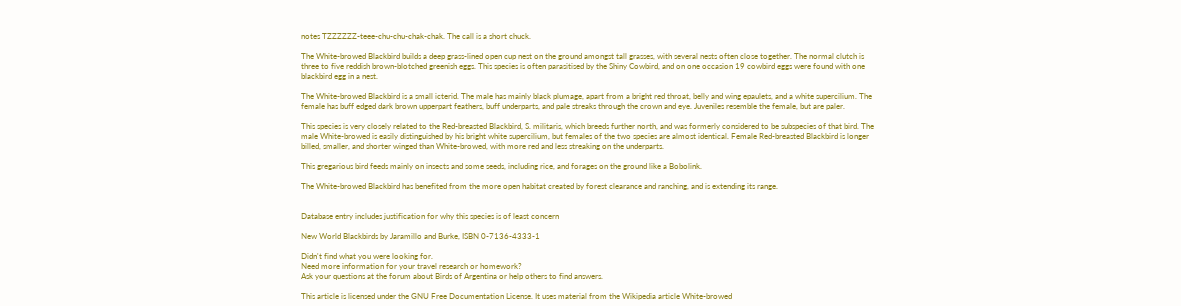notes TZZZZZZ-teee-chu-chu-chak-chak. The call is a short chuck.

The White-browed Blackbird builds a deep grass-lined open cup nest on the ground amongst tall grasses, with several nests often close together. The normal clutch is three to five reddish brown-blotched greenish eggs. This species is often parasitised by the Shiny Cowbird, and on one occasion 19 cowbird eggs were found with one blackbird egg in a nest.

The White-browed Blackbird is a small icterid. The male has mainly black plumage, apart from a bright red throat, belly and wing epaulets, and a white supercilium. The female has buff edged dark brown upperpart feathers, buff underparts, and pale streaks through the crown and eye. Juveniles resemble the female, but are paler.

This species is very closely related to the Red-breasted Blackbird, S. militaris, which breeds further north, and was formerly considered to be subspecies of that bird. The male White-browed is easily distinguished by his bright white supercilium, but females of the two species are almost identical. Female Red-breasted Blackbird is longer billed, smaller, and shorter winged than White-browed, with more red and less streaking on the underparts.

This gregarious bird feeds mainly on insects and some seeds, including rice, and forages on the ground like a Bobolink.

The White-browed Blackbird has benefited from the more open habitat created by forest clearance and ranching, and is extending its range.


Database entry includes justification for why this species is of least concern

New World Blackbirds by Jaramillo and Burke, ISBN 0-7136-4333-1

Didn't find what you were looking for.
Need more information for your travel research or homework?
Ask your questions at the forum about Birds of Argentina or help others to find answers.

This article is licensed under the GNU Free Documentation License. It uses material from the Wikipedia article White-browed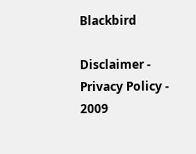Blackbird

Disclaimer - Privacy Policy - 2009